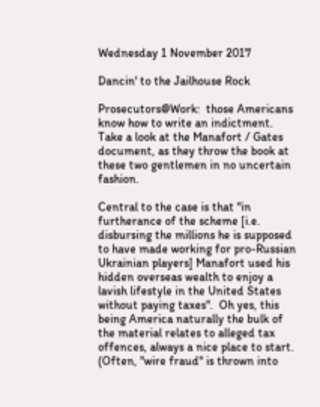Wednesday 1 November 2017

Dancin' to the Jailhouse Rock

Prosecutors@Work:  those Americans know how to write an indictment.   Take a look at the Manafort / Gates document, as they throw the book at these two gentlemen in no uncertain fashion.

Central to the case is that "in furtherance of the scheme [i.e. disbursing the millions he is supposed to have made working for pro-Russian Ukrainian players] Manafort used his hidden overseas wealth to enjoy a lavish lifestyle in the United States without paying taxes".  Oh yes, this being America naturally the bulk of the material relates to alleged tax offences, always a nice place to start.  (Often, "wire fraud" is thrown into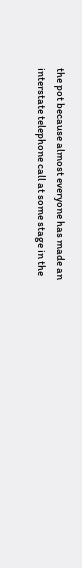the pot because almost everyone has made an interstate telephone call at some stage in the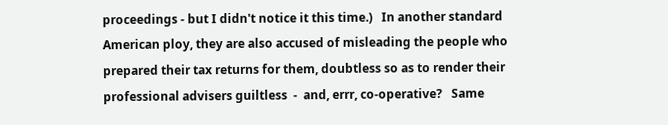proceedings - but I didn't notice it this time.)   In another standard American ploy, they are also accused of misleading the people who prepared their tax returns for them, doubtless so as to render their professional advisers guiltless  -  and, errr, co-operative?   Same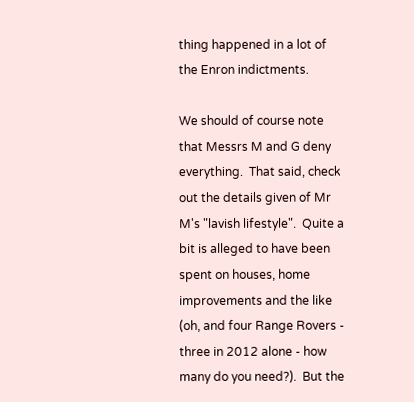thing happened in a lot of the Enron indictments.

We should of course note that Messrs M and G deny everything.  That said, check out the details given of Mr M's "lavish lifestyle".  Quite a bit is alleged to have been spent on houses, home improvements and the like (oh, and four Range Rovers - three in 2012 alone - how many do you need?).  But the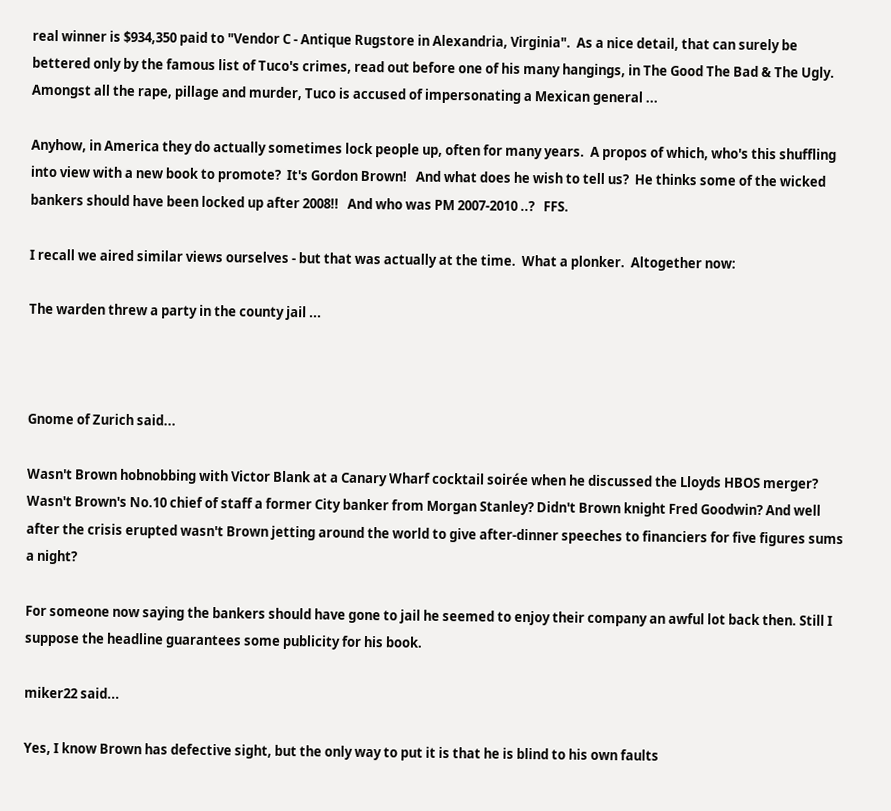real winner is $934,350 paid to "Vendor C - Antique Rugstore in Alexandria, Virginia".  As a nice detail, that can surely be bettered only by the famous list of Tuco's crimes, read out before one of his many hangings, in The Good The Bad & The Ugly.  Amongst all the rape, pillage and murder, Tuco is accused of impersonating a Mexican general ...

Anyhow, in America they do actually sometimes lock people up, often for many years.  A propos of which, who's this shuffling into view with a new book to promote?  It's Gordon Brown!   And what does he wish to tell us?  He thinks some of the wicked bankers should have been locked up after 2008!!   And who was PM 2007-2010 ..?   FFS.

I recall we aired similar views ourselves - but that was actually at the time.  What a plonker.  Altogether now:

The warden threw a party in the county jail ...



Gnome of Zurich said...

Wasn't Brown hobnobbing with Victor Blank at a Canary Wharf cocktail soirée when he discussed the Lloyds HBOS merger? Wasn't Brown's No.10 chief of staff a former City banker from Morgan Stanley? Didn't Brown knight Fred Goodwin? And well after the crisis erupted wasn't Brown jetting around the world to give after-dinner speeches to financiers for five figures sums a night?

For someone now saying the bankers should have gone to jail he seemed to enjoy their company an awful lot back then. Still I suppose the headline guarantees some publicity for his book.

miker22 said...

Yes, I know Brown has defective sight, but the only way to put it is that he is blind to his own faults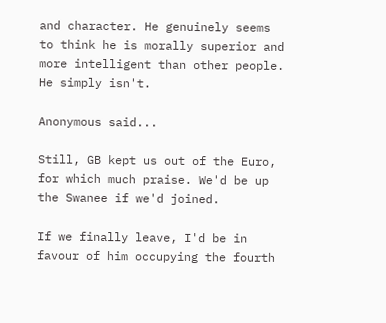and character. He genuinely seems to think he is morally superior and more intelligent than other people. He simply isn't.

Anonymous said...

Still, GB kept us out of the Euro, for which much praise. We'd be up the Swanee if we'd joined.

If we finally leave, I'd be in favour of him occupying the fourth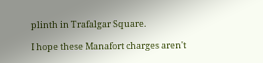plinth in Trafalgar Square.

I hope these Manafort charges aren't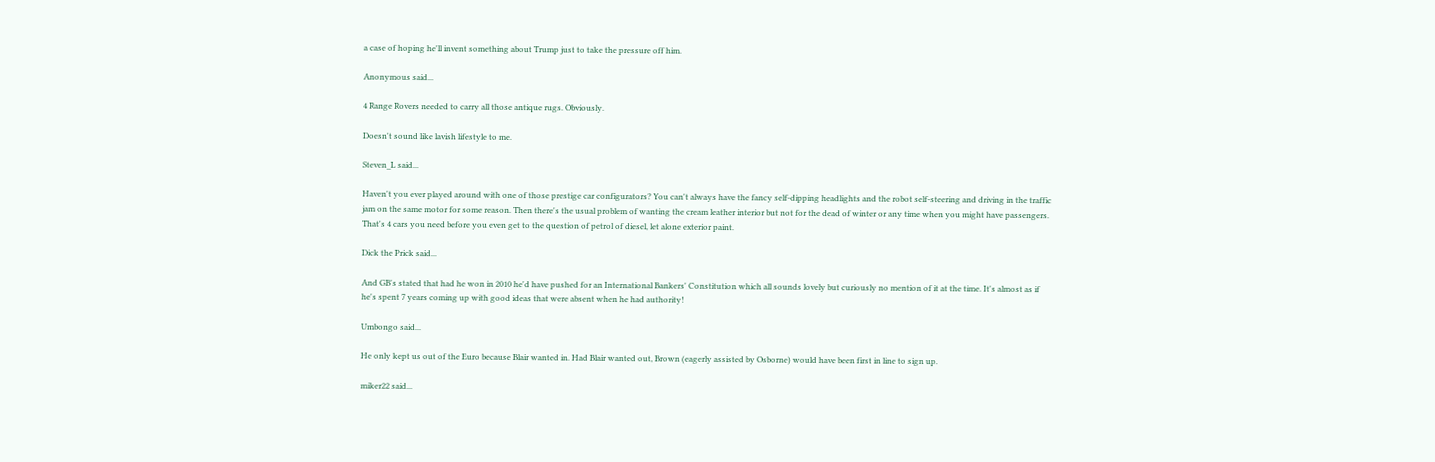a case of hoping he'll invent something about Trump just to take the pressure off him.

Anonymous said...

4 Range Rovers needed to carry all those antique rugs. Obviously.

Doesn't sound like lavish lifestyle to me.

Steven_L said...

Haven't you ever played around with one of those prestige car configurators? You can't always have the fancy self-dipping headlights and the robot self-steering and driving in the traffic jam on the same motor for some reason. Then there's the usual problem of wanting the cream leather interior but not for the dead of winter or any time when you might have passengers. That's 4 cars you need before you even get to the question of petrol of diesel, let alone exterior paint.

Dick the Prick said...

And GB's stated that had he won in 2010 he'd have pushed for an International Bankers' Constitution which all sounds lovely but curiously no mention of it at the time. It's almost as if he's spent 7 years coming up with good ideas that were absent when he had authority!

Umbongo said...

He only kept us out of the Euro because Blair wanted in. Had Blair wanted out, Brown (eagerly assisted by Osborne) would have been first in line to sign up.

miker22 said...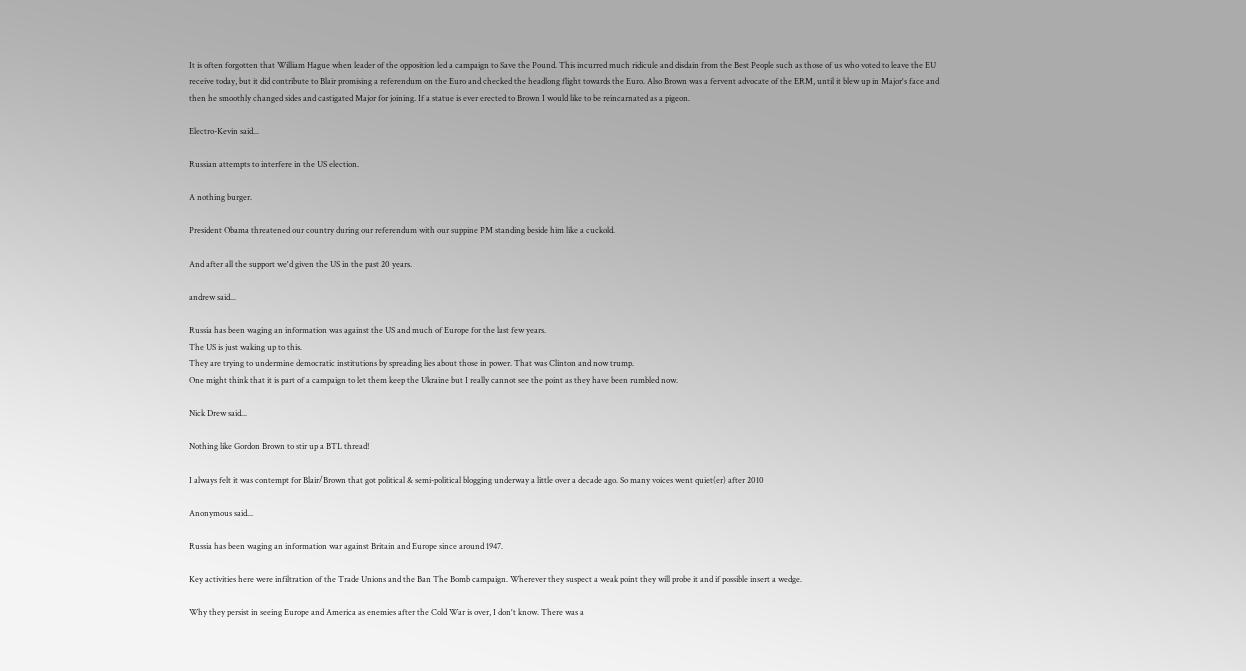It is often forgotten that William Hague when leader of the opposition led a campaign to Save the Pound. This incurred much ridicule and disdain from the Best People such as those of us who voted to leave the EU receive today, but it did contribute to Blair promising a referendum on the Euro and checked the headlong flight towards the Euro. Also Brown was a fervent advocate of the ERM, until it blew up in Major's face and then he smoothly changed sides and castigated Major for joining. If a statue is ever erected to Brown I would like to be reincarnated as a pigeon.

Electro-Kevin said...

Russian attempts to interfere in the US election.

A nothing burger.

President Obama threatened our country during our referendum with our suppine PM standing beside him like a cuckold.

And after all the support we'd given the US in the past 20 years.

andrew said...

Russia has been waging an information was against the US and much of Europe for the last few years.
The US is just waking up to this.
They are trying to undermine democratic institutions by spreading lies about those in power. That was Clinton and now trump.
One might think that it is part of a campaign to let them keep the Ukraine but I really cannot see the point as they have been rumbled now.

Nick Drew said...

Nothing like Gordon Brown to stir up a BTL thread!

I always felt it was contempt for Blair/Brown that got political & semi-political blogging underway a little over a decade ago. So many voices went quiet(er) after 2010

Anonymous said...

Russia has been waging an information war against Britain and Europe since around 1947.

Key activities here were infiltration of the Trade Unions and the Ban The Bomb campaign. Wherever they suspect a weak point they will probe it and if possible insert a wedge.

Why they persist in seeing Europe and America as enemies after the Cold War is over, I don't know. There was a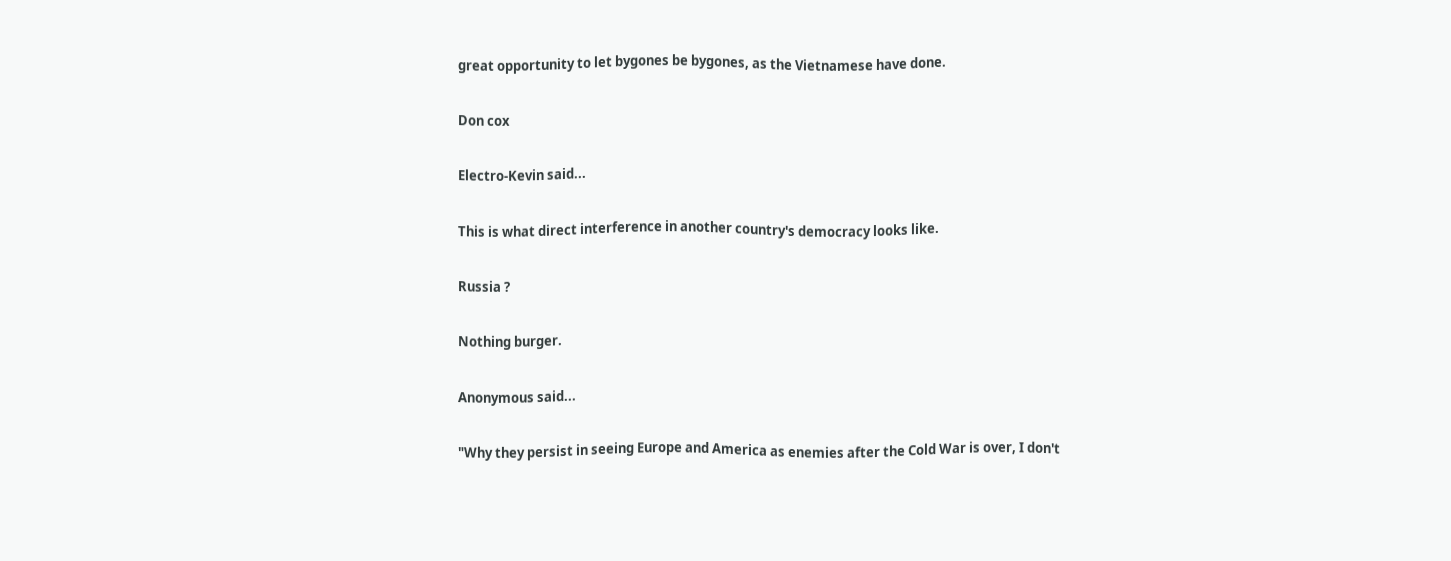great opportunity to let bygones be bygones, as the Vietnamese have done.

Don cox

Electro-Kevin said...

This is what direct interference in another country's democracy looks like.

Russia ?

Nothing burger.

Anonymous said...

"Why they persist in seeing Europe and America as enemies after the Cold War is over, I don't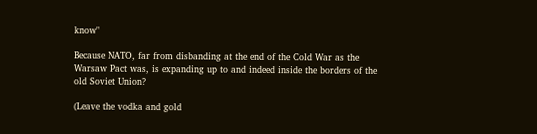know"

Because NATO, far from disbanding at the end of the Cold War as the Warsaw Pact was, is expanding up to and indeed inside the borders of the old Soviet Union?

(Leave the vodka and gold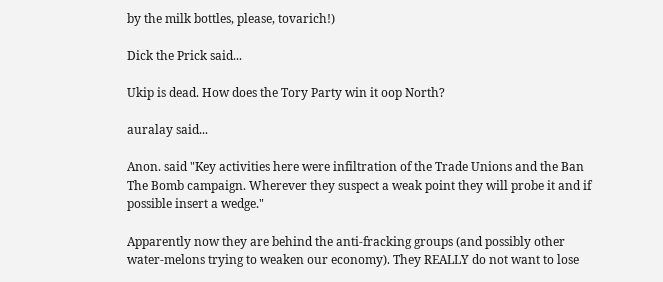by the milk bottles, please, tovarich!)

Dick the Prick said...

Ukip is dead. How does the Tory Party win it oop North?

auralay said...

Anon. said "Key activities here were infiltration of the Trade Unions and the Ban The Bomb campaign. Wherever they suspect a weak point they will probe it and if possible insert a wedge."

Apparently now they are behind the anti-fracking groups (and possibly other water-melons trying to weaken our economy). They REALLY do not want to lose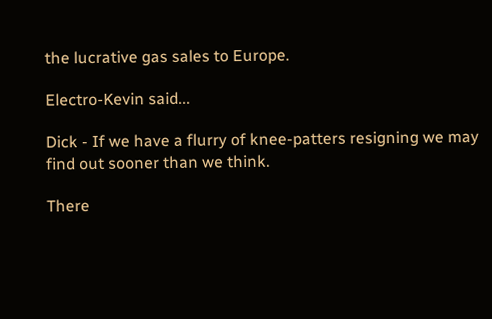the lucrative gas sales to Europe.

Electro-Kevin said...

Dick - If we have a flurry of knee-patters resigning we may find out sooner than we think.

There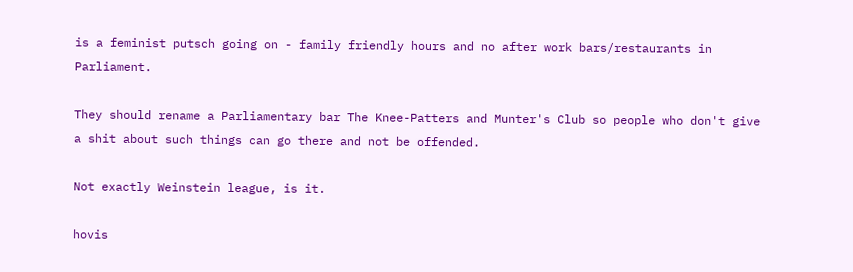is a feminist putsch going on - family friendly hours and no after work bars/restaurants in Parliament.

They should rename a Parliamentary bar The Knee-Patters and Munter's Club so people who don't give a shit about such things can go there and not be offended.

Not exactly Weinstein league, is it.

hovis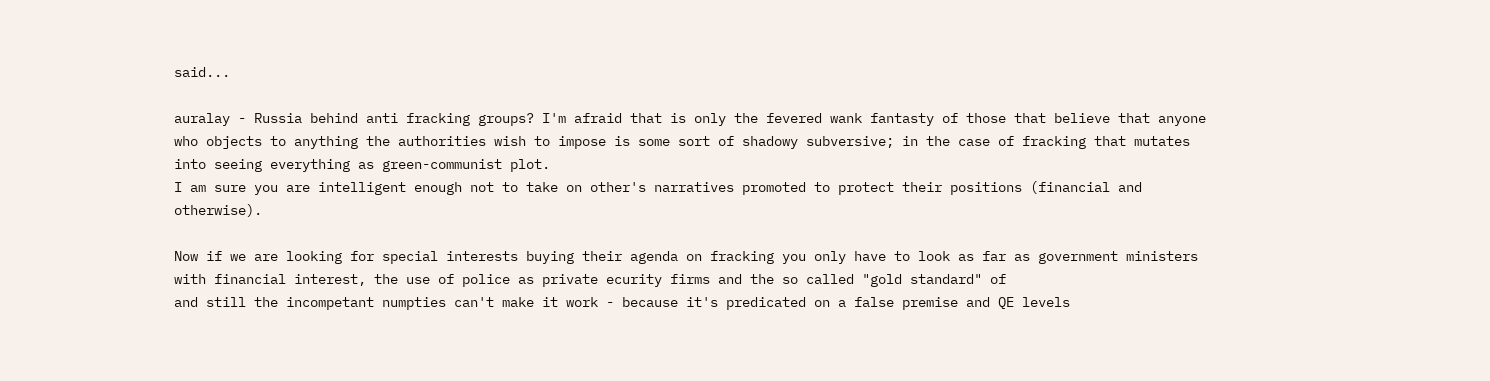said...

auralay - Russia behind anti fracking groups? I'm afraid that is only the fevered wank fantasty of those that believe that anyone who objects to anything the authorities wish to impose is some sort of shadowy subversive; in the case of fracking that mutates into seeing everything as green-communist plot.
I am sure you are intelligent enough not to take on other's narratives promoted to protect their positions (financial and otherwise).

Now if we are looking for special interests buying their agenda on fracking you only have to look as far as government ministers with financial interest, the use of police as private ecurity firms and the so called "gold standard" of
and still the incompetant numpties can't make it work - because it's predicated on a false premise and QE levels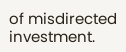of misdirected investment.